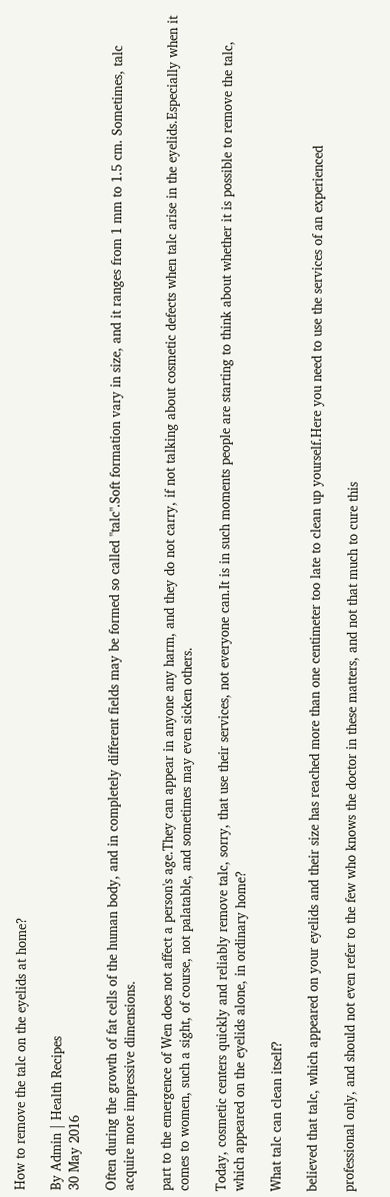How to remove the talc on the eyelids at home?

By Admin | Health Recipes
30 May 2016

Often during the growth of fat cells of the human body, and in completely different fields may be formed so called "talc".Soft formation vary in size, and it ranges from 1 mm to 1.5 cm. Sometimes, talc acquire more impressive dimensions.

part to the emergence of Wen does not affect a person's age.They can appear in anyone any harm, and they do not carry, if not talking about cosmetic defects when talc arise in the eyelids.Especially when it comes to women, such a sight, of course, not palatable, and sometimes may even sicken others.

Today, cosmetic centers quickly and reliably remove talc, sorry, that use their services, not everyone can.It is in such moments people are starting to think about whether it is possible to remove the talc, which appeared on the eyelids alone, in ordinary home?

What talc can clean itself?

believed that talc, which appeared on your eyelids and their size has reached more than one centimeter too late to clean up yourself.Here you need to use the services of an experienced

professional only, and should not even refer to the few who knows the doctor in these matters, and not that much to cure this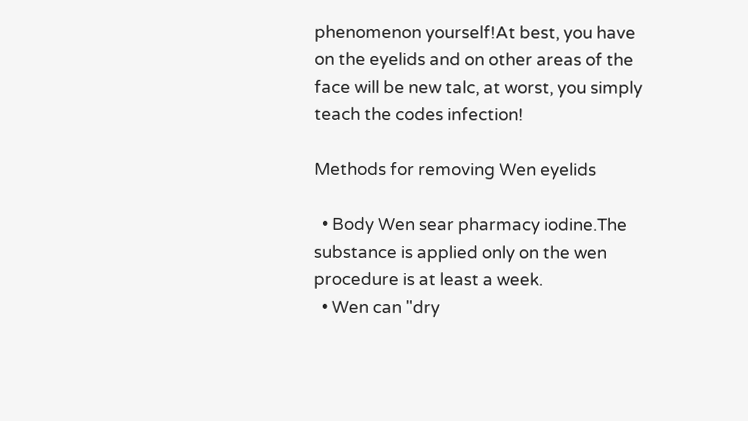phenomenon yourself!At best, you have on the eyelids and on other areas of the face will be new talc, at worst, you simply teach the codes infection!

Methods for removing Wen eyelids

  • Body Wen sear pharmacy iodine.The substance is applied only on the wen procedure is at least a week.
  • Wen can "dry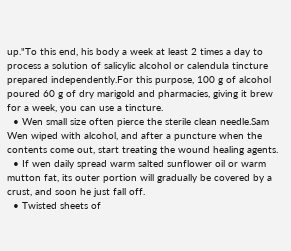up."To this end, his body a week at least 2 times a day to process a solution of salicylic alcohol or calendula tincture prepared independently.For this purpose, 100 g of alcohol poured 60 g of dry marigold and pharmacies, giving it brew for a week, you can use a tincture.
  • Wen small size often pierce the sterile clean needle.Sam Wen wiped with alcohol, and after a puncture when the contents come out, start treating the wound healing agents.
  • If wen daily spread warm salted sunflower oil or warm mutton fat, its outer portion will gradually be covered by a crust, and soon he just fall off.
  • Twisted sheets of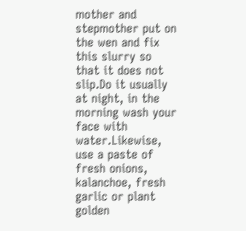mother and stepmother put on the wen and fix this slurry so that it does not slip.Do it usually at night, in the morning wash your face with water.Likewise, use a paste of fresh onions, kalanchoe, fresh garlic or plant golden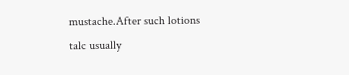mustache.After such lotions talc usually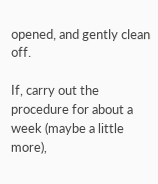opened, and gently clean off.

If, carry out the procedure for about a week (maybe a little more),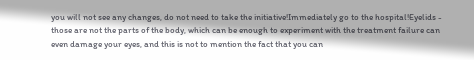you will not see any changes, do not need to take the initiative!Immediately go to the hospital!Eyelids - those are not the parts of the body, which can be enough to experiment with the treatment failure can even damage your eyes, and this is not to mention the fact that you can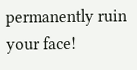permanently ruin your face!